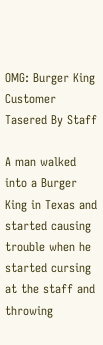OMG: Burger King Customer Tasered By Staff

A man walked into a Burger King in Texas and started causing trouble when he started cursing at the staff and throwing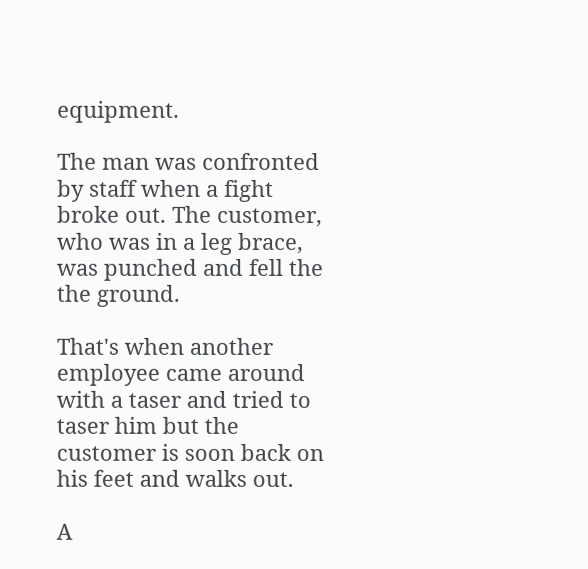equipment.

The man was confronted by staff when a fight broke out. The customer, who was in a leg brace, was punched and fell the the ground.

That's when another employee came around with a taser and tried to taser him but the customer is soon back on his feet and walks out.

A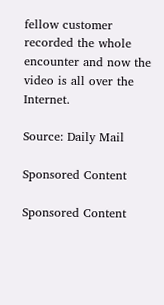fellow customer recorded the whole encounter and now the video is all over the Internet.

Source: Daily Mail

Sponsored Content

Sponsored Content